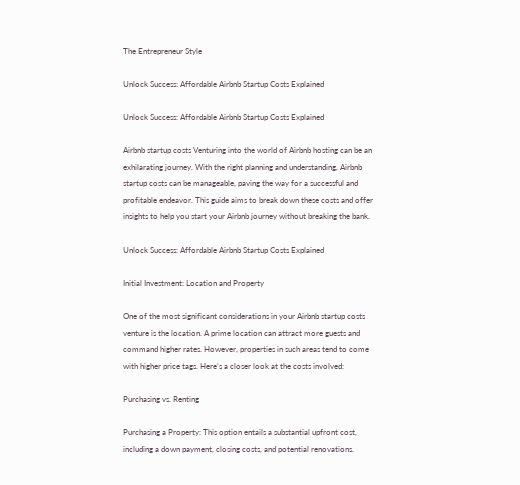The Entrepreneur Style

Unlock Success: Affordable Airbnb Startup Costs Explained

Unlock Success: Affordable Airbnb Startup Costs Explained

Airbnb startup costs Venturing into the world of Airbnb hosting can be an exhilarating journey. With the right planning and understanding, Airbnb startup costs can be manageable, paving the way for a successful and profitable endeavor. This guide aims to break down these costs and offer insights to help you start your Airbnb journey without breaking the bank.

Unlock Success: Affordable Airbnb Startup Costs Explained

Initial Investment: Location and Property

One of the most significant considerations in your Airbnb startup costs venture is the location. A prime location can attract more guests and command higher rates. However, properties in such areas tend to come with higher price tags. Here’s a closer look at the costs involved:

Purchasing vs. Renting

Purchasing a Property: This option entails a substantial upfront cost, including a down payment, closing costs, and potential renovations.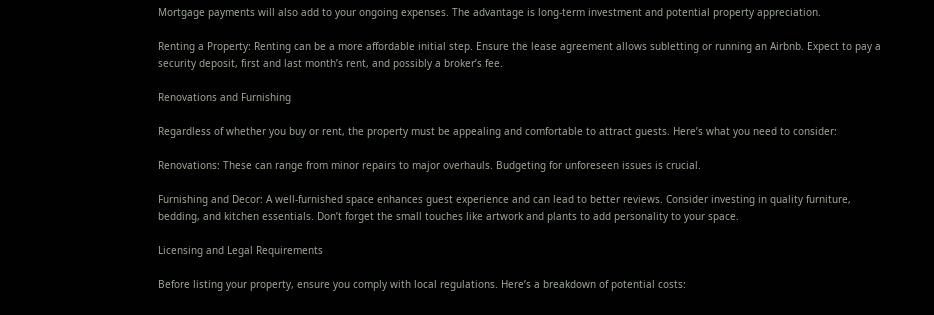Mortgage payments will also add to your ongoing expenses. The advantage is long-term investment and potential property appreciation.

Renting a Property: Renting can be a more affordable initial step. Ensure the lease agreement allows subletting or running an Airbnb. Expect to pay a security deposit, first and last month’s rent, and possibly a broker’s fee.

Renovations and Furnishing

Regardless of whether you buy or rent, the property must be appealing and comfortable to attract guests. Here’s what you need to consider:

Renovations: These can range from minor repairs to major overhauls. Budgeting for unforeseen issues is crucial.

Furnishing and Decor: A well-furnished space enhances guest experience and can lead to better reviews. Consider investing in quality furniture, bedding, and kitchen essentials. Don’t forget the small touches like artwork and plants to add personality to your space.

Licensing and Legal Requirements

Before listing your property, ensure you comply with local regulations. Here’s a breakdown of potential costs: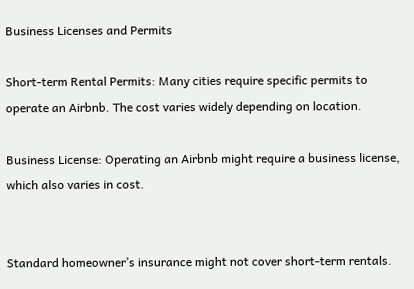Business Licenses and Permits

Short-term Rental Permits: Many cities require specific permits to operate an Airbnb. The cost varies widely depending on location.

Business License: Operating an Airbnb might require a business license, which also varies in cost.


Standard homeowner’s insurance might not cover short-term rentals.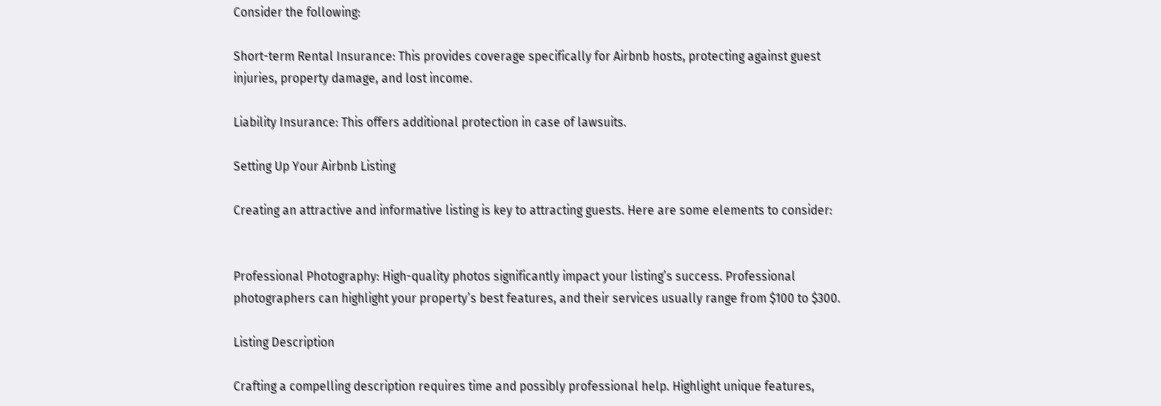Consider the following:

Short-term Rental Insurance: This provides coverage specifically for Airbnb hosts, protecting against guest injuries, property damage, and lost income.

Liability Insurance: This offers additional protection in case of lawsuits.

Setting Up Your Airbnb Listing

Creating an attractive and informative listing is key to attracting guests. Here are some elements to consider:


Professional Photography: High-quality photos significantly impact your listing’s success. Professional photographers can highlight your property’s best features, and their services usually range from $100 to $300.

Listing Description

Crafting a compelling description requires time and possibly professional help. Highlight unique features,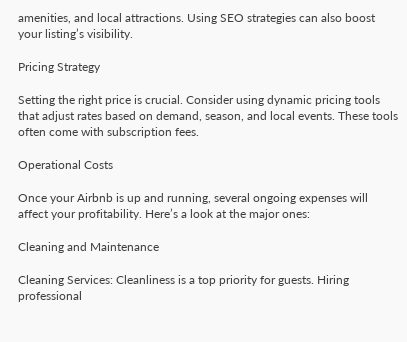amenities, and local attractions. Using SEO strategies can also boost your listing’s visibility.

Pricing Strategy

Setting the right price is crucial. Consider using dynamic pricing tools that adjust rates based on demand, season, and local events. These tools often come with subscription fees.

Operational Costs

Once your Airbnb is up and running, several ongoing expenses will affect your profitability. Here’s a look at the major ones:

Cleaning and Maintenance

Cleaning Services: Cleanliness is a top priority for guests. Hiring professional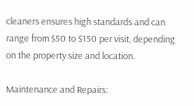cleaners ensures high standards and can range from $50 to $150 per visit, depending on the property size and location.

Maintenance and Repairs: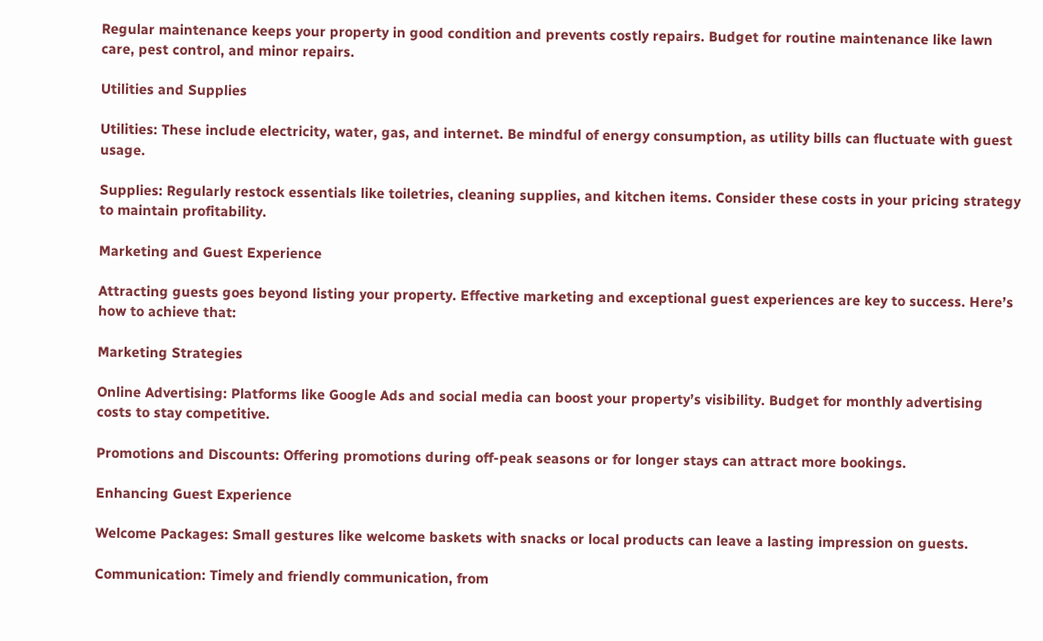Regular maintenance keeps your property in good condition and prevents costly repairs. Budget for routine maintenance like lawn care, pest control, and minor repairs.

Utilities and Supplies

Utilities: These include electricity, water, gas, and internet. Be mindful of energy consumption, as utility bills can fluctuate with guest usage.

Supplies: Regularly restock essentials like toiletries, cleaning supplies, and kitchen items. Consider these costs in your pricing strategy to maintain profitability.

Marketing and Guest Experience

Attracting guests goes beyond listing your property. Effective marketing and exceptional guest experiences are key to success. Here’s how to achieve that:

Marketing Strategies

Online Advertising: Platforms like Google Ads and social media can boost your property’s visibility. Budget for monthly advertising costs to stay competitive.

Promotions and Discounts: Offering promotions during off-peak seasons or for longer stays can attract more bookings.

Enhancing Guest Experience

Welcome Packages: Small gestures like welcome baskets with snacks or local products can leave a lasting impression on guests.

Communication: Timely and friendly communication, from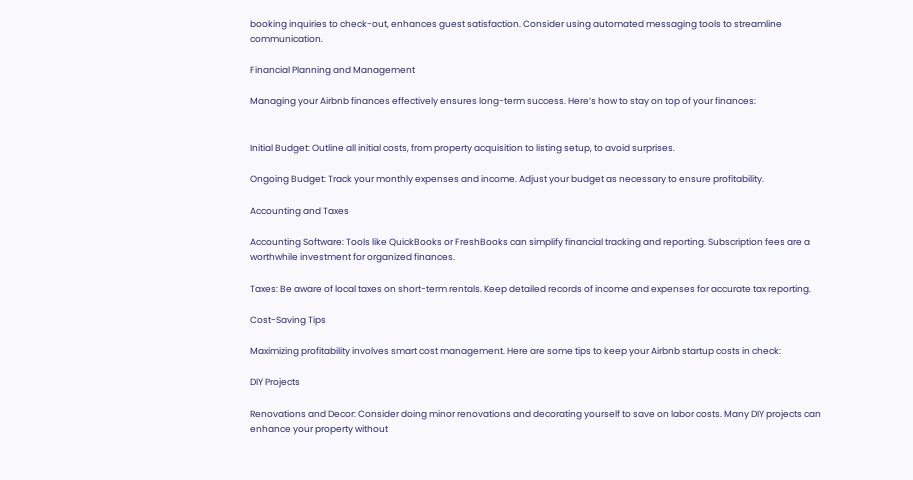booking inquiries to check-out, enhances guest satisfaction. Consider using automated messaging tools to streamline communication.

Financial Planning and Management

Managing your Airbnb finances effectively ensures long-term success. Here’s how to stay on top of your finances:


Initial Budget: Outline all initial costs, from property acquisition to listing setup, to avoid surprises.

Ongoing Budget: Track your monthly expenses and income. Adjust your budget as necessary to ensure profitability.

Accounting and Taxes

Accounting Software: Tools like QuickBooks or FreshBooks can simplify financial tracking and reporting. Subscription fees are a worthwhile investment for organized finances.

Taxes: Be aware of local taxes on short-term rentals. Keep detailed records of income and expenses for accurate tax reporting.

Cost-Saving Tips

Maximizing profitability involves smart cost management. Here are some tips to keep your Airbnb startup costs in check:

DIY Projects

Renovations and Decor: Consider doing minor renovations and decorating yourself to save on labor costs. Many DIY projects can enhance your property without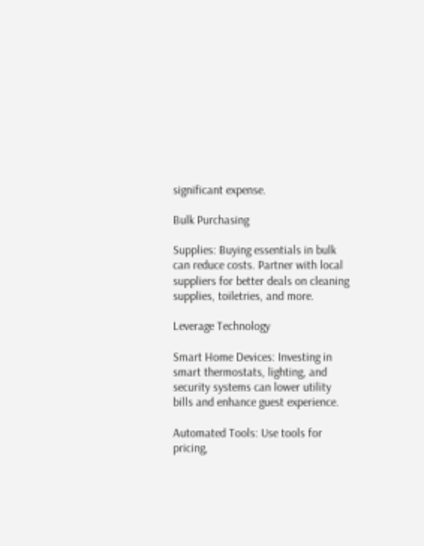significant expense.

Bulk Purchasing

Supplies: Buying essentials in bulk can reduce costs. Partner with local suppliers for better deals on cleaning supplies, toiletries, and more.

Leverage Technology

Smart Home Devices: Investing in smart thermostats, lighting, and security systems can lower utility bills and enhance guest experience.

Automated Tools: Use tools for pricing,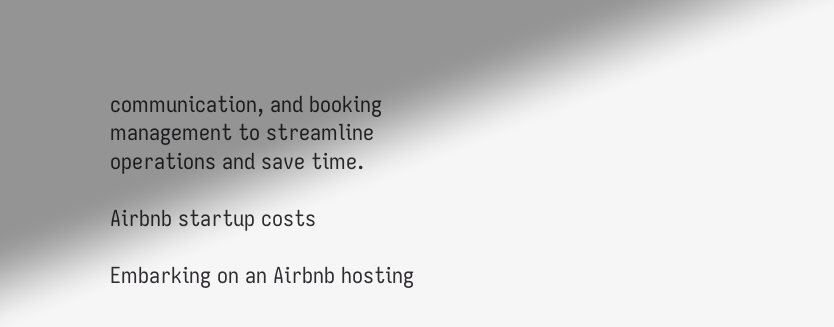communication, and booking management to streamline operations and save time.

Airbnb startup costs

Embarking on an Airbnb hosting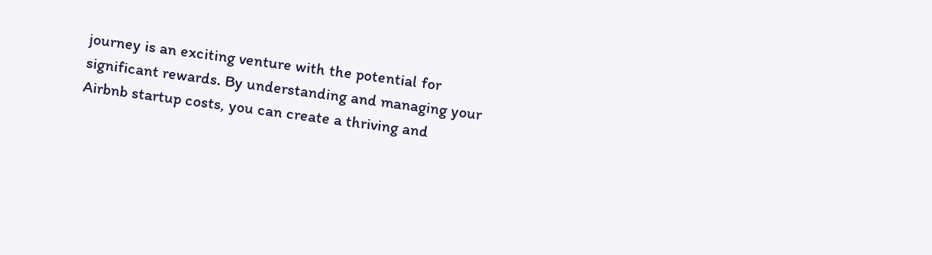journey is an exciting venture with the potential for significant rewards. By understanding and managing your Airbnb startup costs, you can create a thriving and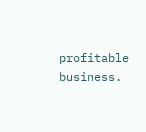profitable business.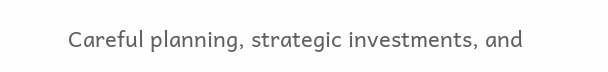Careful planning, strategic investments, and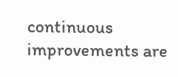continuous improvements are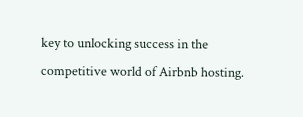key to unlocking success in the competitive world of Airbnb hosting.